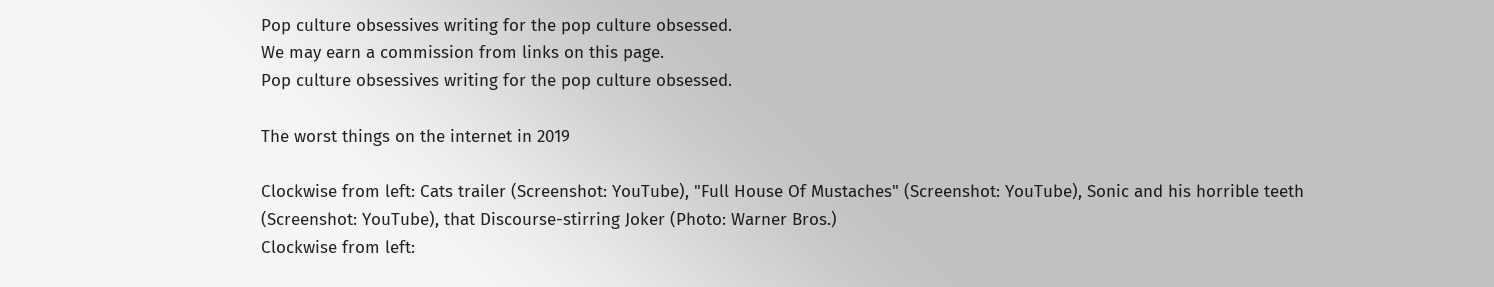Pop culture obsessives writing for the pop culture obsessed.
We may earn a commission from links on this page.
Pop culture obsessives writing for the pop culture obsessed.

The worst things on the internet in 2019

Clockwise from left: Cats trailer (Screenshot: YouTube), "Full House Of Mustaches" (Screenshot: YouTube), Sonic and his horrible teeth (Screenshot: YouTube), that Discourse-stirring Joker (Photo: Warner Bros.)
Clockwise from left: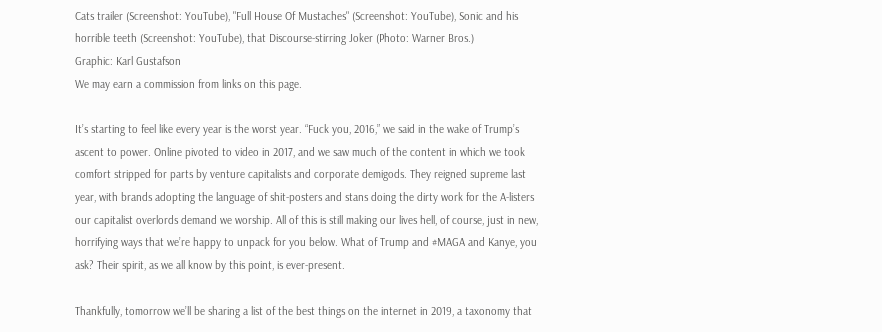Cats trailer (Screenshot: YouTube), "Full House Of Mustaches" (Screenshot: YouTube), Sonic and his horrible teeth (Screenshot: YouTube), that Discourse-stirring Joker (Photo: Warner Bros.)
Graphic: Karl Gustafson
We may earn a commission from links on this page.

It’s starting to feel like every year is the worst year. “Fuck you, 2016,” we said in the wake of Trump’s ascent to power. Online pivoted to video in 2017, and we saw much of the content in which we took comfort stripped for parts by venture capitalists and corporate demigods. They reigned supreme last year, with brands adopting the language of shit-posters and stans doing the dirty work for the A-listers our capitalist overlords demand we worship. All of this is still making our lives hell, of course, just in new, horrifying ways that we’re happy to unpack for you below. What of Trump and #MAGA and Kanye, you ask? Their spirit, as we all know by this point, is ever-present.

Thankfully, tomorrow we’ll be sharing a list of the best things on the internet in 2019, a taxonomy that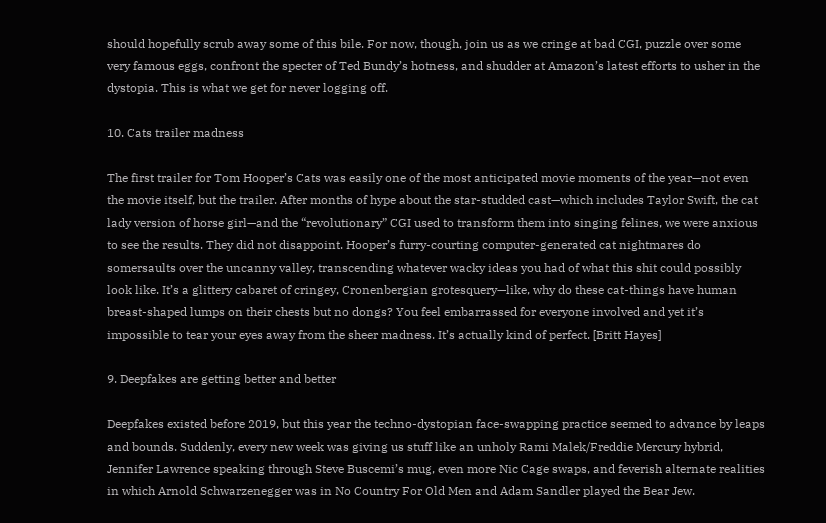should hopefully scrub away some of this bile. For now, though, join us as we cringe at bad CGI, puzzle over some very famous eggs, confront the specter of Ted Bundy’s hotness, and shudder at Amazon’s latest efforts to usher in the dystopia. This is what we get for never logging off.

10. Cats trailer madness

The first trailer for Tom Hooper’s Cats was easily one of the most anticipated movie moments of the year—not even the movie itself, but the trailer. After months of hype about the star-studded cast—which includes Taylor Swift, the cat lady version of horse girl—and the “revolutionary” CGI used to transform them into singing felines, we were anxious to see the results. They did not disappoint. Hooper’s furry-courting computer-generated cat nightmares do somersaults over the uncanny valley, transcending whatever wacky ideas you had of what this shit could possibly look like. It’s a glittery cabaret of cringey, Cronenbergian grotesquery—like, why do these cat-things have human breast-shaped lumps on their chests but no dongs? You feel embarrassed for everyone involved and yet it’s impossible to tear your eyes away from the sheer madness. It’s actually kind of perfect. [Britt Hayes]

9. Deepfakes are getting better and better

Deepfakes existed before 2019, but this year the techno-dystopian face-swapping practice seemed to advance by leaps and bounds. Suddenly, every new week was giving us stuff like an unholy Rami Malek/Freddie Mercury hybrid, Jennifer Lawrence speaking through Steve Buscemi’s mug, even more Nic Cage swaps, and feverish alternate realities in which Arnold Schwarzenegger was in No Country For Old Men and Adam Sandler played the Bear Jew.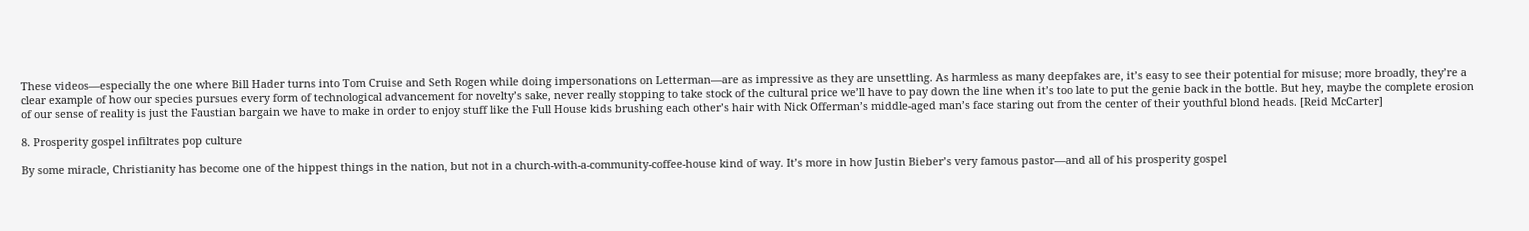These videos—especially the one where Bill Hader turns into Tom Cruise and Seth Rogen while doing impersonations on Letterman—are as impressive as they are unsettling. As harmless as many deepfakes are, it’s easy to see their potential for misuse; more broadly, they’re a clear example of how our species pursues every form of technological advancement for novelty’s sake, never really stopping to take stock of the cultural price we’ll have to pay down the line when it’s too late to put the genie back in the bottle. But hey, maybe the complete erosion of our sense of reality is just the Faustian bargain we have to make in order to enjoy stuff like the Full House kids brushing each other’s hair with Nick Offerman’s middle-aged man’s face staring out from the center of their youthful blond heads. [Reid McCarter]

8. Prosperity gospel infiltrates pop culture

By some miracle, Christianity has become one of the hippest things in the nation, but not in a church-with-a-community-coffee-house kind of way. It’s more in how Justin Bieber’s very famous pastor—and all of his prosperity gospel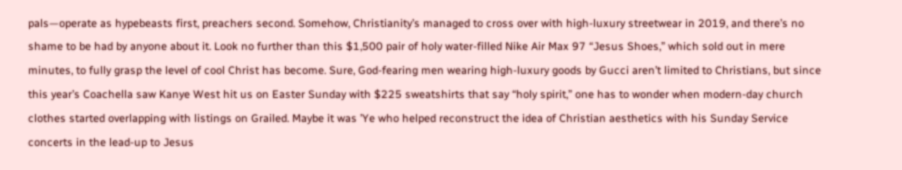pals—operate as hypebeasts first, preachers second. Somehow, Christianity’s managed to cross over with high-luxury streetwear in 2019, and there’s no shame to be had by anyone about it. Look no further than this $1,500 pair of holy water-filled Nike Air Max 97 “Jesus Shoes,” which sold out in mere minutes, to fully grasp the level of cool Christ has become. Sure, God-fearing men wearing high-luxury goods by Gucci aren’t limited to Christians, but since this year’s Coachella saw Kanye West hit us on Easter Sunday with $225 sweatshirts that say “holy spirit,” one has to wonder when modern-day church clothes started overlapping with listings on Grailed. Maybe it was ’Ye who helped reconstruct the idea of Christian aesthetics with his Sunday Service concerts in the lead-up to Jesus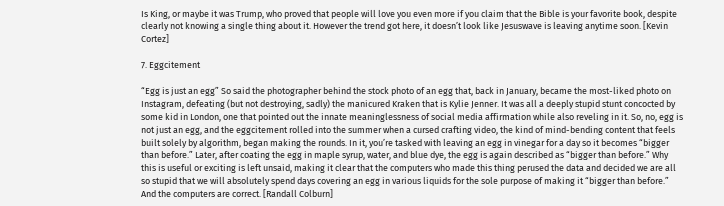Is King, or maybe it was Trump, who proved that people will love you even more if you claim that the Bible is your favorite book, despite clearly not knowing a single thing about it. However the trend got here, it doesn’t look like Jesuswave is leaving anytime soon. [Kevin Cortez]

7. Eggcitement

“Egg is just an egg” So said the photographer behind the stock photo of an egg that, back in January, became the most-liked photo on Instagram, defeating (but not destroying, sadly) the manicured Kraken that is Kylie Jenner. It was all a deeply stupid stunt concocted by some kid in London, one that pointed out the innate meaninglessness of social media affirmation while also reveling in it. So, no, egg is not just an egg, and the eggcitement rolled into the summer when a cursed crafting video, the kind of mind-bending content that feels built solely by algorithm, began making the rounds. In it, you’re tasked with leaving an egg in vinegar for a day so it becomes “bigger than before.” Later, after coating the egg in maple syrup, water, and blue dye, the egg is again described as “bigger than before.” Why this is useful or exciting is left unsaid, making it clear that the computers who made this thing perused the data and decided we are all so stupid that we will absolutely spend days covering an egg in various liquids for the sole purpose of making it “bigger than before.” And the computers are correct. [Randall Colburn]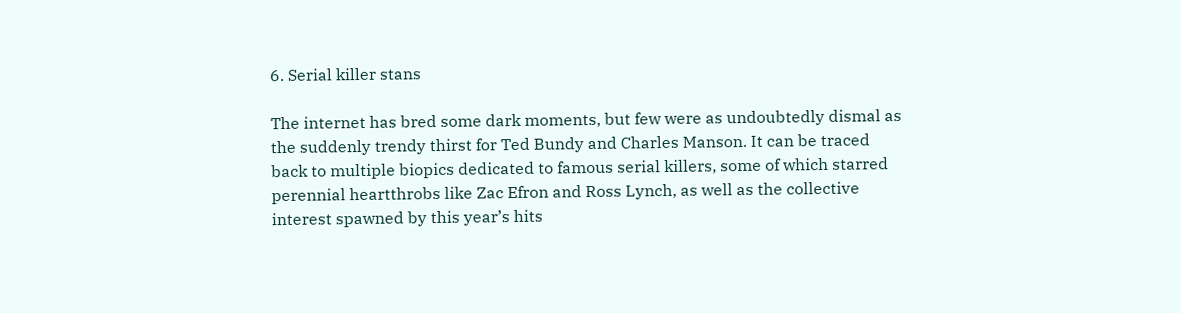6. Serial killer stans

The internet has bred some dark moments, but few were as undoubtedly dismal as the suddenly trendy thirst for Ted Bundy and Charles Manson. It can be traced back to multiple biopics dedicated to famous serial killers, some of which starred perennial heartthrobs like Zac Efron and Ross Lynch, as well as the collective interest spawned by this year’s hits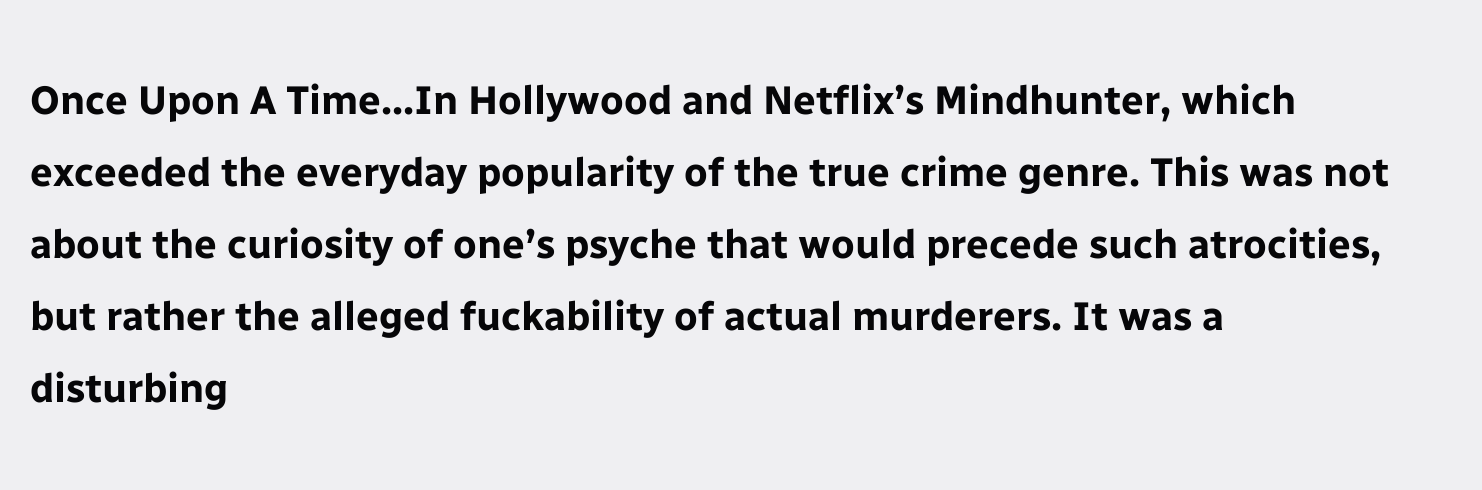Once Upon A Time...In Hollywood and Netflix’s Mindhunter, which exceeded the everyday popularity of the true crime genre. This was not about the curiosity of one’s psyche that would precede such atrocities, but rather the alleged fuckability of actual murderers. It was a disturbing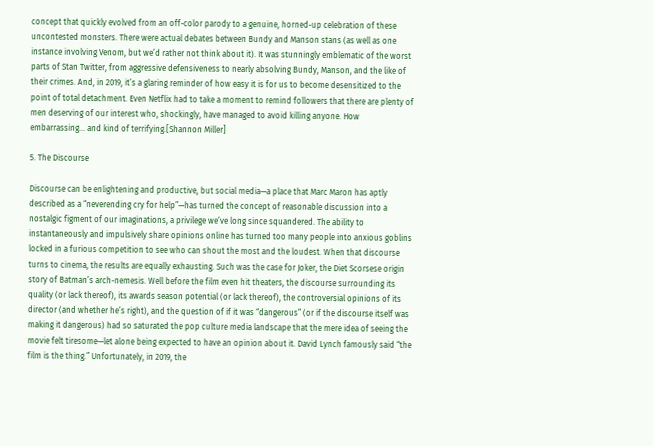concept that quickly evolved from an off-color parody to a genuine, horned-up celebration of these uncontested monsters. There were actual debates between Bundy and Manson stans (as well as one instance involving Venom, but we’d rather not think about it). It was stunningly emblematic of the worst parts of Stan Twitter, from aggressive defensiveness to nearly absolving Bundy, Manson, and the like of their crimes. And, in 2019, it’s a glaring reminder of how easy it is for us to become desensitized to the point of total detachment. Even Netflix had to take a moment to remind followers that there are plenty of men deserving of our interest who, shockingly, have managed to avoid killing anyone. How embarrassing… and kind of terrifying.[Shannon Miller]

5. The Discourse

Discourse can be enlightening and productive, but social media—a place that Marc Maron has aptly described as a “neverending cry for help”—has turned the concept of reasonable discussion into a nostalgic figment of our imaginations, a privilege we’ve long since squandered. The ability to instantaneously and impulsively share opinions online has turned too many people into anxious goblins locked in a furious competition to see who can shout the most and the loudest. When that discourse turns to cinema, the results are equally exhausting. Such was the case for Joker, the Diet Scorsese origin story of Batman’s arch-nemesis. Well before the film even hit theaters, the discourse surrounding its quality (or lack thereof), its awards season potential (or lack thereof), the controversial opinions of its director (and whether he’s right), and the question of if it was “dangerous” (or if the discourse itself was making it dangerous) had so saturated the pop culture media landscape that the mere idea of seeing the movie felt tiresome—let alone being expected to have an opinion about it. David Lynch famously said “the film is the thing.” Unfortunately, in 2019, the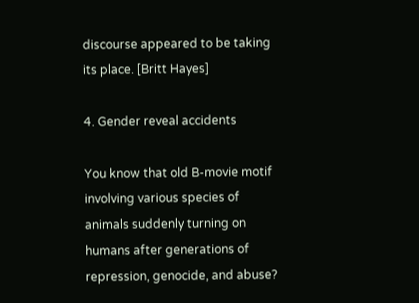discourse appeared to be taking its place. [Britt Hayes]

4. Gender reveal accidents

You know that old B-movie motif involving various species of animals suddenly turning on humans after generations of repression, genocide, and abuse?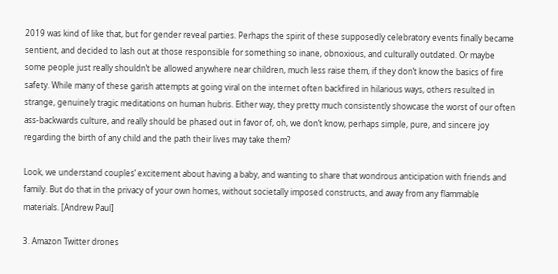2019 was kind of like that, but for gender reveal parties. Perhaps the spirit of these supposedly celebratory events finally became sentient, and decided to lash out at those responsible for something so inane, obnoxious, and culturally outdated. Or maybe some people just really shouldn’t be allowed anywhere near children, much less raise them, if they don’t know the basics of fire safety. While many of these garish attempts at going viral on the internet often backfired in hilarious ways, others resulted in strange, genuinely tragic meditations on human hubris. Either way, they pretty much consistently showcase the worst of our often ass-backwards culture, and really should be phased out in favor of, oh, we don’t know, perhaps simple, pure, and sincere joy regarding the birth of any child and the path their lives may take them?

Look, we understand couples’ excitement about having a baby, and wanting to share that wondrous anticipation with friends and family. But do that in the privacy of your own homes, without societally imposed constructs, and away from any flammable materials. [Andrew Paul]

3. Amazon Twitter drones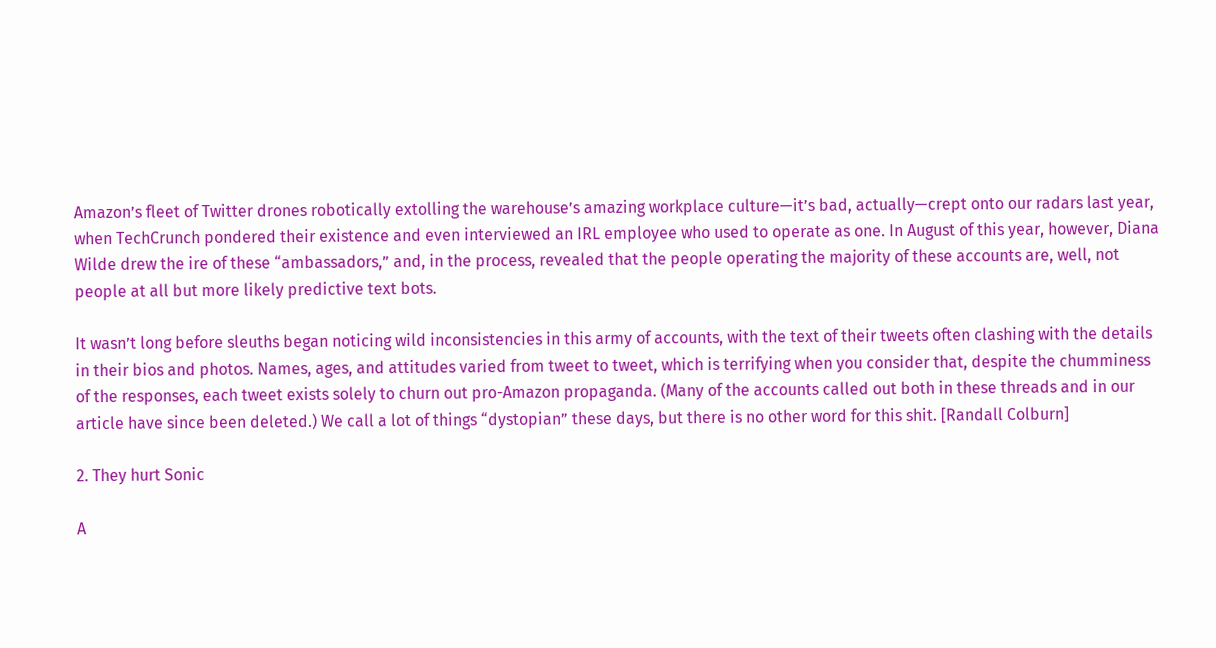Amazon’s fleet of Twitter drones robotically extolling the warehouse’s amazing workplace culture—it’s bad, actually—crept onto our radars last year, when TechCrunch pondered their existence and even interviewed an IRL employee who used to operate as one. In August of this year, however, Diana Wilde drew the ire of these “ambassadors,” and, in the process, revealed that the people operating the majority of these accounts are, well, not people at all but more likely predictive text bots.

It wasn’t long before sleuths began noticing wild inconsistencies in this army of accounts, with the text of their tweets often clashing with the details in their bios and photos. Names, ages, and attitudes varied from tweet to tweet, which is terrifying when you consider that, despite the chumminess of the responses, each tweet exists solely to churn out pro-Amazon propaganda. (Many of the accounts called out both in these threads and in our article have since been deleted.) We call a lot of things “dystopian” these days, but there is no other word for this shit. [Randall Colburn]

2. They hurt Sonic

A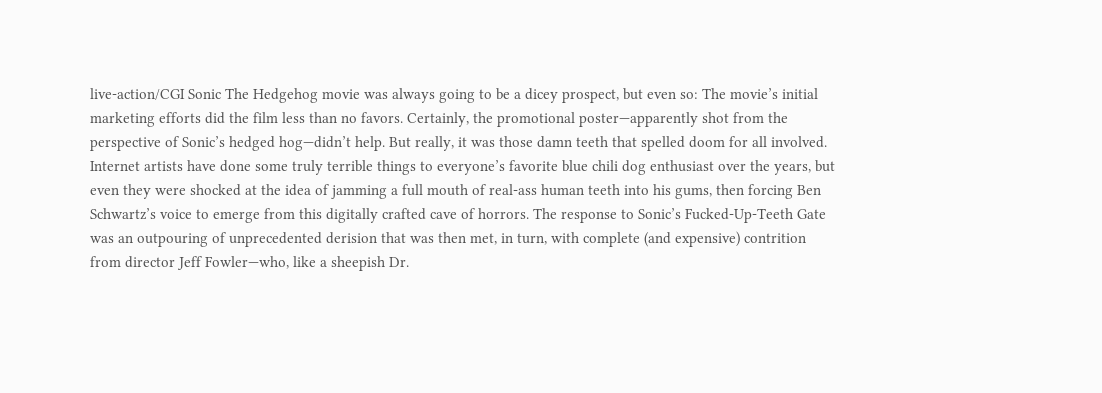live-action/CGI Sonic The Hedgehog movie was always going to be a dicey prospect, but even so: The movie’s initial marketing efforts did the film less than no favors. Certainly, the promotional poster—apparently shot from the perspective of Sonic’s hedged hog—didn’t help. But really, it was those damn teeth that spelled doom for all involved. Internet artists have done some truly terrible things to everyone’s favorite blue chili dog enthusiast over the years, but even they were shocked at the idea of jamming a full mouth of real-ass human teeth into his gums, then forcing Ben Schwartz’s voice to emerge from this digitally crafted cave of horrors. The response to Sonic’s Fucked-Up-Teeth Gate was an outpouring of unprecedented derision that was then met, in turn, with complete (and expensive) contrition from director Jeff Fowler—who, like a sheepish Dr.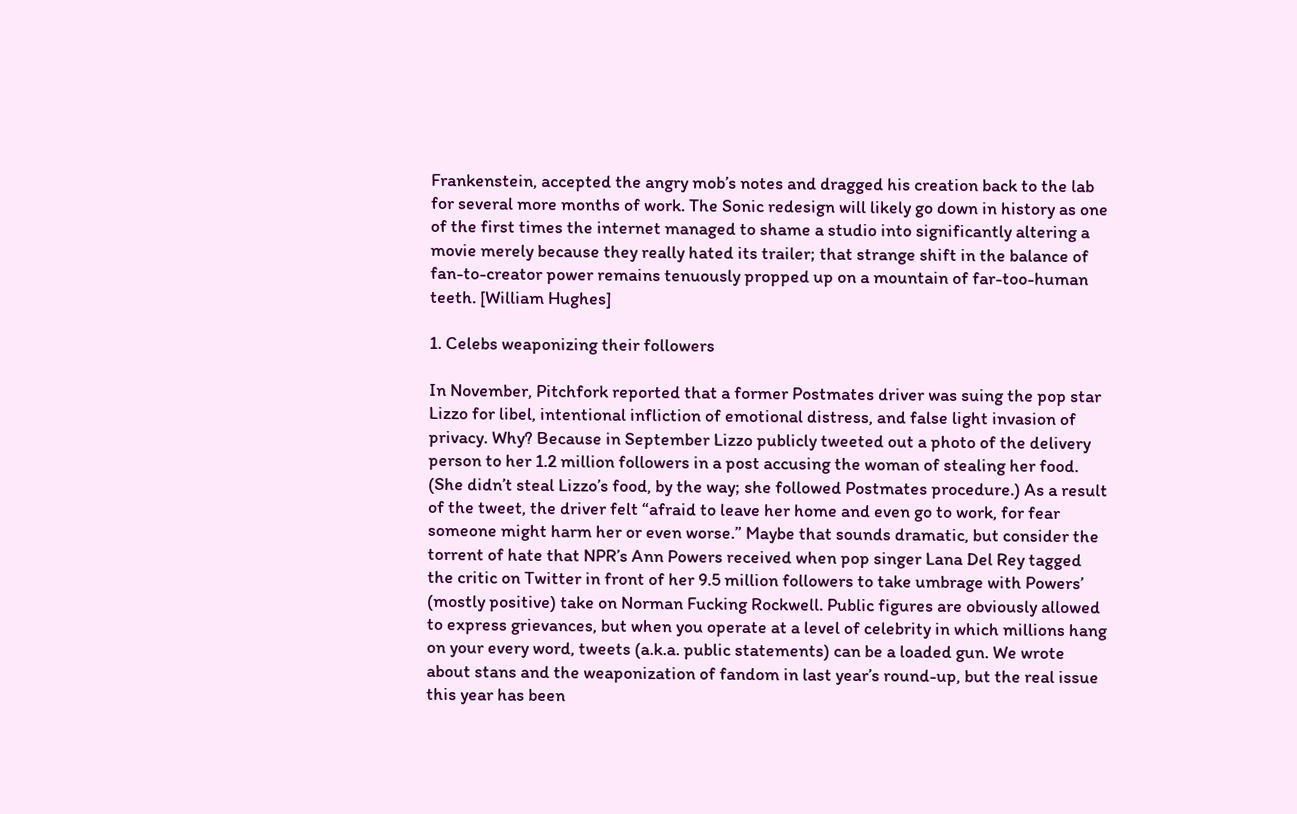Frankenstein, accepted the angry mob’s notes and dragged his creation back to the lab for several more months of work. The Sonic redesign will likely go down in history as one of the first times the internet managed to shame a studio into significantly altering a movie merely because they really hated its trailer; that strange shift in the balance of fan-to-creator power remains tenuously propped up on a mountain of far-too-human teeth. [William Hughes]

1. Celebs weaponizing their followers

In November, Pitchfork reported that a former Postmates driver was suing the pop star Lizzo for libel, intentional infliction of emotional distress, and false light invasion of privacy. Why? Because in September Lizzo publicly tweeted out a photo of the delivery person to her 1.2 million followers in a post accusing the woman of stealing her food. (She didn’t steal Lizzo’s food, by the way; she followed Postmates procedure.) As a result of the tweet, the driver felt “afraid to leave her home and even go to work, for fear someone might harm her or even worse.” Maybe that sounds dramatic, but consider the torrent of hate that NPR’s Ann Powers received when pop singer Lana Del Rey tagged the critic on Twitter in front of her 9.5 million followers to take umbrage with Powers’ (mostly positive) take on Norman Fucking Rockwell. Public figures are obviously allowed to express grievances, but when you operate at a level of celebrity in which millions hang on your every word, tweets (a.k.a. public statements) can be a loaded gun. We wrote about stans and the weaponization of fandom in last year’s round-up, but the real issue this year has been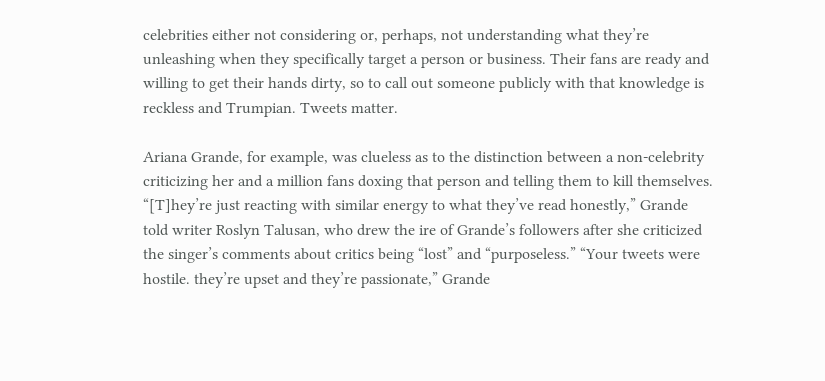celebrities either not considering or, perhaps, not understanding what they’re unleashing when they specifically target a person or business. Their fans are ready and willing to get their hands dirty, so to call out someone publicly with that knowledge is reckless and Trumpian. Tweets matter.

Ariana Grande, for example, was clueless as to the distinction between a non-celebrity criticizing her and a million fans doxing that person and telling them to kill themselves. “[T]hey’re just reacting with similar energy to what they’ve read honestly,” Grande told writer Roslyn Talusan, who drew the ire of Grande’s followers after she criticized the singer’s comments about critics being “lost” and “purposeless.” “Your tweets were hostile. they’re upset and they’re passionate,” Grande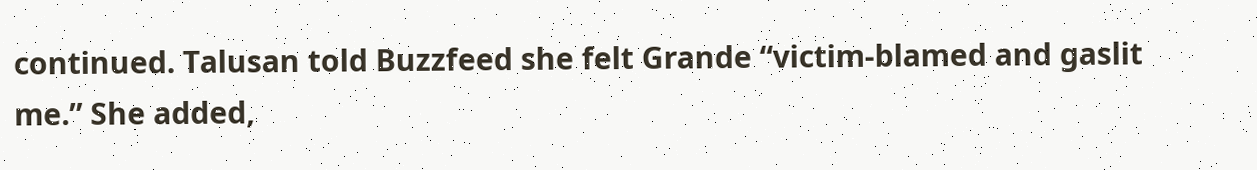continued. Talusan told Buzzfeed she felt Grande “victim-blamed and gaslit me.” She added,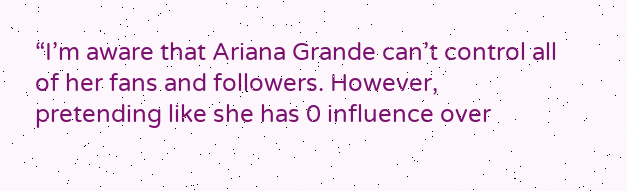“I’m aware that Ariana Grande can’t control all of her fans and followers. However, pretending like she has 0 influence over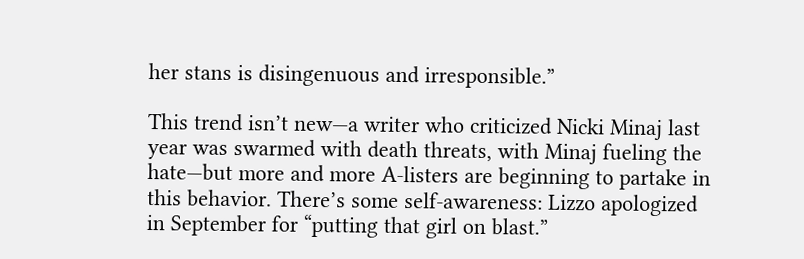her stans is disingenuous and irresponsible.”

This trend isn’t new—a writer who criticized Nicki Minaj last year was swarmed with death threats, with Minaj fueling the hate—but more and more A-listers are beginning to partake in this behavior. There’s some self-awareness: Lizzo apologized in September for “putting that girl on blast.”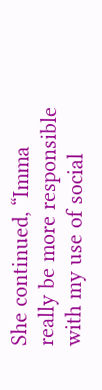She continued, “Imma really be more responsible with my use of social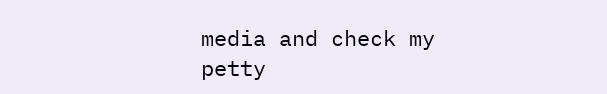media and check my petty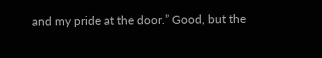and my pride at the door.” Good, but the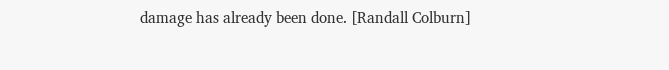damage has already been done. [Randall Colburn]